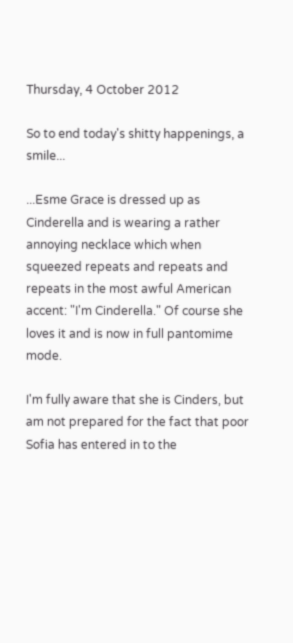Thursday, 4 October 2012

So to end today's shitty happenings, a smile...

...Esme Grace is dressed up as Cinderella and is wearing a rather annoying necklace which when squeezed repeats and repeats and repeats in the most awful American accent: "I'm Cinderella." Of course she loves it and is now in full pantomime mode.

I'm fully aware that she is Cinders, but am not prepared for the fact that poor Sofia has entered in to the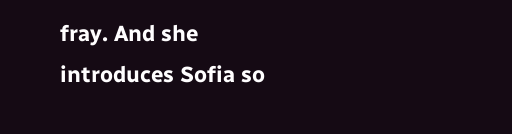fray. And she introduces Sofia so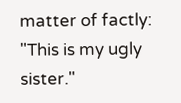matter of factly: "This is my ugly sister."